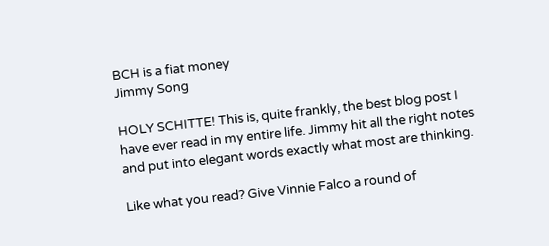BCH is a fiat money
Jimmy Song

HOLY SCHITTE! This is, quite frankly, the best blog post I have ever read in my entire life. Jimmy hit all the right notes and put into elegant words exactly what most are thinking.

Like what you read? Give Vinnie Falco a round of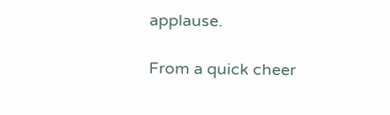applause.

From a quick cheer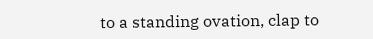to a standing ovation, clap to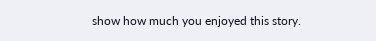show how much you enjoyed this story.